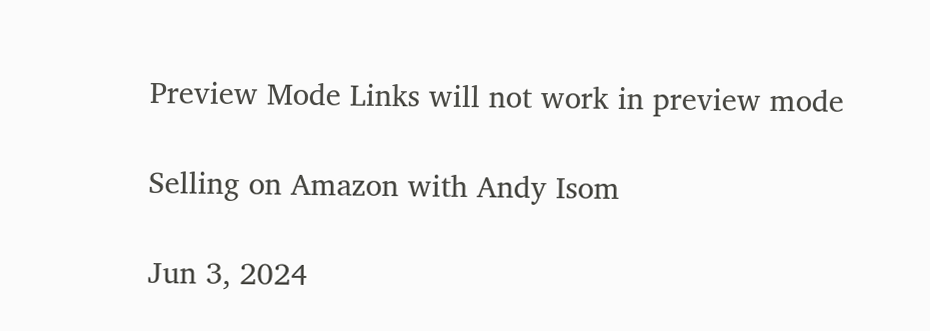Preview Mode Links will not work in preview mode

Selling on Amazon with Andy Isom

Jun 3, 2024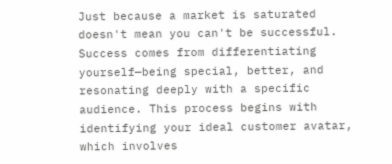Just because a market is saturated doesn't mean you can't be successful. Success comes from differentiating yourself—being special, better, and resonating deeply with a specific audience. This process begins with identifying your ideal customer avatar, which involves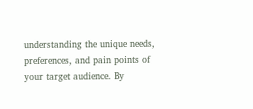understanding the unique needs, preferences, and pain points of your target audience. By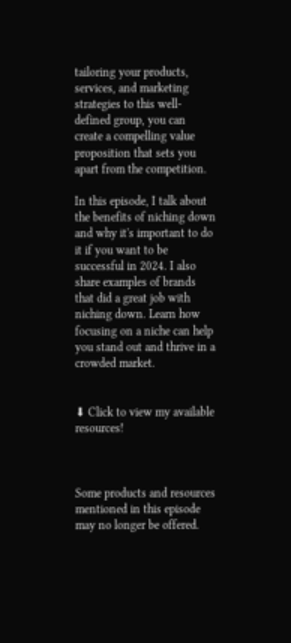tailoring your products, services, and marketing strategies to this well-defined group, you can create a compelling value proposition that sets you apart from the competition.

In this episode, I talk about the benefits of niching down and why it's important to do it if you want to be successful in 2024. I also share examples of brands that did a great job with niching down. Learn how focusing on a niche can help you stand out and thrive in a crowded market.


⬇ Click to view my available resources!



Some products and resources mentioned in this episode may no longer be offered.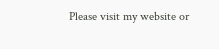Please visit my website or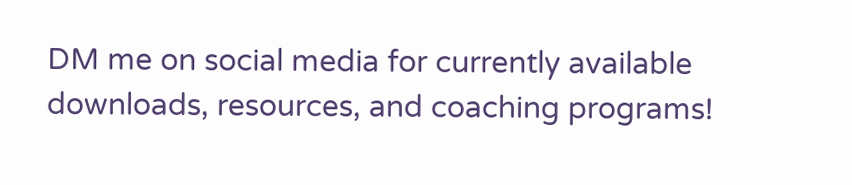DM me on social media for currently available downloads, resources, and coaching programs!